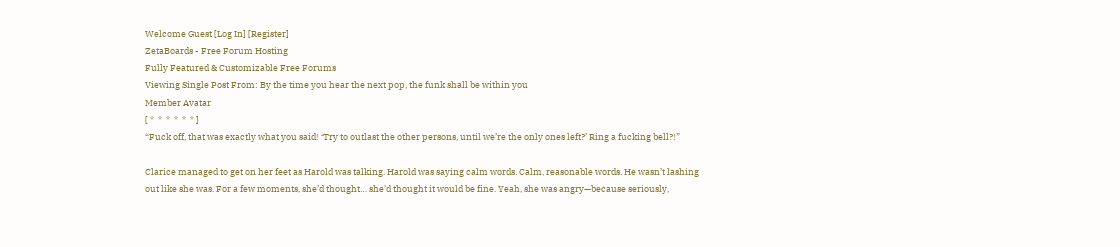Welcome Guest [Log In] [Register]
ZetaBoards - Free Forum Hosting
Fully Featured & Customizable Free Forums
Viewing Single Post From: By the time you hear the next pop, the funk shall be within you
Member Avatar
[ *  *  *  *  *  * ]
“Fuck off, that was exactly what you said! ‘Try to outlast the other persons, until we’re the only ones left?’ Ring a fucking bell?!”

Clarice managed to get on her feet as Harold was talking. Harold was saying calm words. Calm, reasonable words. He wasn’t lashing out like she was. For a few moments, she’d thought… she’d thought it would be fine. Yeah, she was angry—because seriously,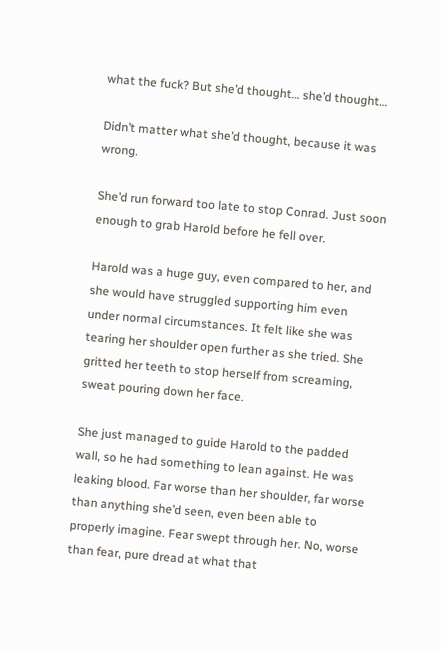what the fuck? But she’d thought… she’d thought…

Didn’t matter what she’d thought, because it was wrong.

She’d run forward too late to stop Conrad. Just soon enough to grab Harold before he fell over.

Harold was a huge guy, even compared to her, and she would have struggled supporting him even under normal circumstances. It felt like she was tearing her shoulder open further as she tried. She gritted her teeth to stop herself from screaming, sweat pouring down her face.

She just managed to guide Harold to the padded wall, so he had something to lean against. He was leaking blood. Far worse than her shoulder, far worse than anything she’d seen, even been able to properly imagine. Fear swept through her. No, worse than fear, pure dread at what that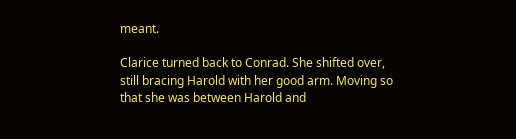meant.

Clarice turned back to Conrad. She shifted over, still bracing Harold with her good arm. Moving so that she was between Harold and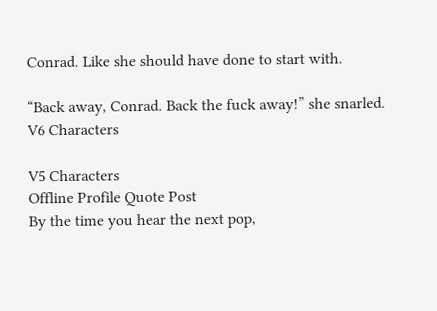Conrad. Like she should have done to start with.

“Back away, Conrad. Back the fuck away!” she snarled.
V6 Characters

V5 Characters
Offline Profile Quote Post
By the time you hear the next pop,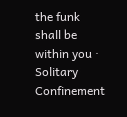the funk shall be within you · Solitary Confinement